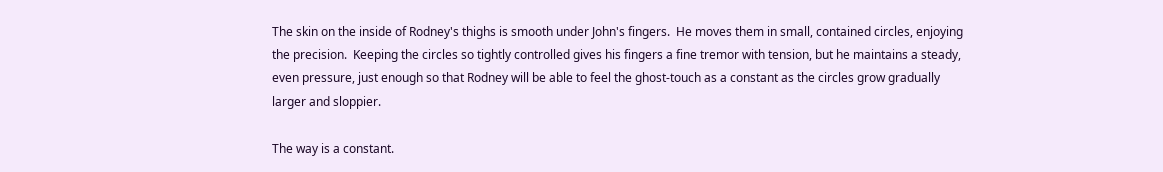The skin on the inside of Rodney's thighs is smooth under John's fingers.  He moves them in small, contained circles, enjoying the precision.  Keeping the circles so tightly controlled gives his fingers a fine tremor with tension, but he maintains a steady, even pressure, just enough so that Rodney will be able to feel the ghost-touch as a constant as the circles grow gradually larger and sloppier.

The way is a constant.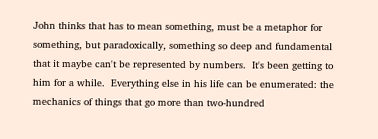John thinks that has to mean something, must be a metaphor for something, but paradoxically, something so deep and fundamental that it maybe can't be represented by numbers.  It's been getting to him for a while.  Everything else in his life can be enumerated: the mechanics of things that go more than two-hundred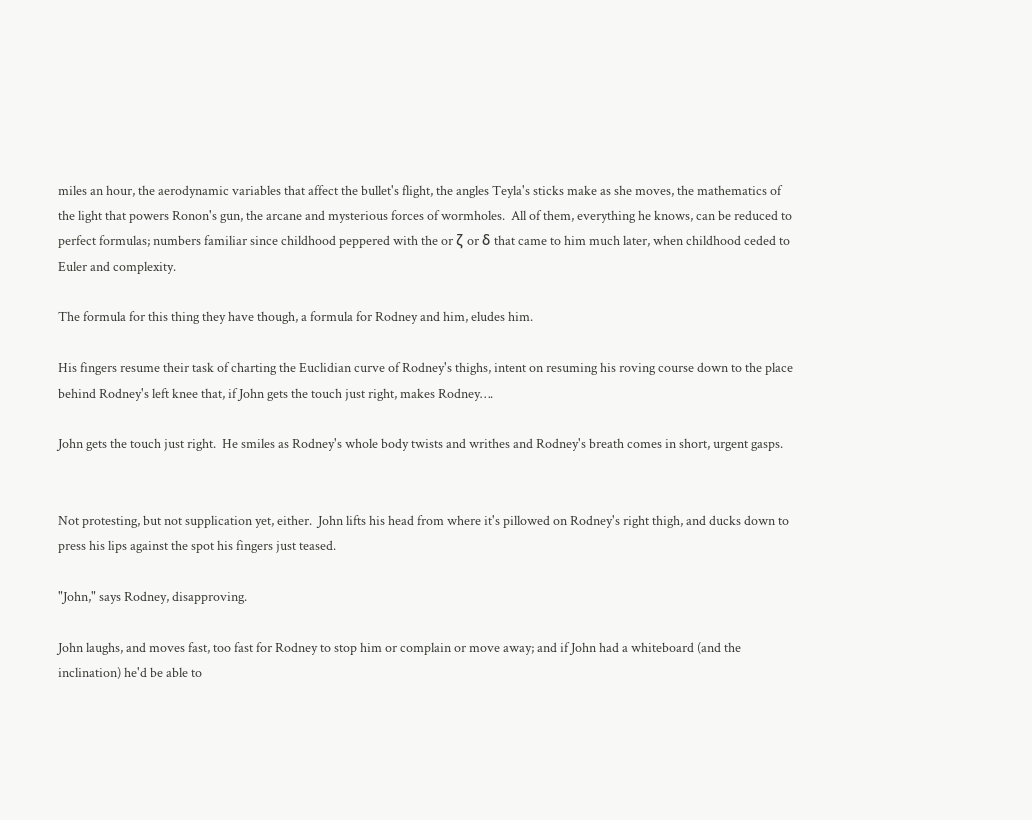miles an hour, the aerodynamic variables that affect the bullet's flight, the angles Teyla's sticks make as she moves, the mathematics of the light that powers Ronon's gun, the arcane and mysterious forces of wormholes.  All of them, everything he knows, can be reduced to perfect formulas; numbers familiar since childhood peppered with the or ζ or δ that came to him much later, when childhood ceded to Euler and complexity.

The formula for this thing they have though, a formula for Rodney and him, eludes him.

His fingers resume their task of charting the Euclidian curve of Rodney's thighs, intent on resuming his roving course down to the place behind Rodney's left knee that, if John gets the touch just right, makes Rodney….

John gets the touch just right.  He smiles as Rodney's whole body twists and writhes and Rodney's breath comes in short, urgent gasps.


Not protesting, but not supplication yet, either.  John lifts his head from where it's pillowed on Rodney's right thigh, and ducks down to press his lips against the spot his fingers just teased.

"John," says Rodney, disapproving.

John laughs, and moves fast, too fast for Rodney to stop him or complain or move away; and if John had a whiteboard (and the inclination) he'd be able to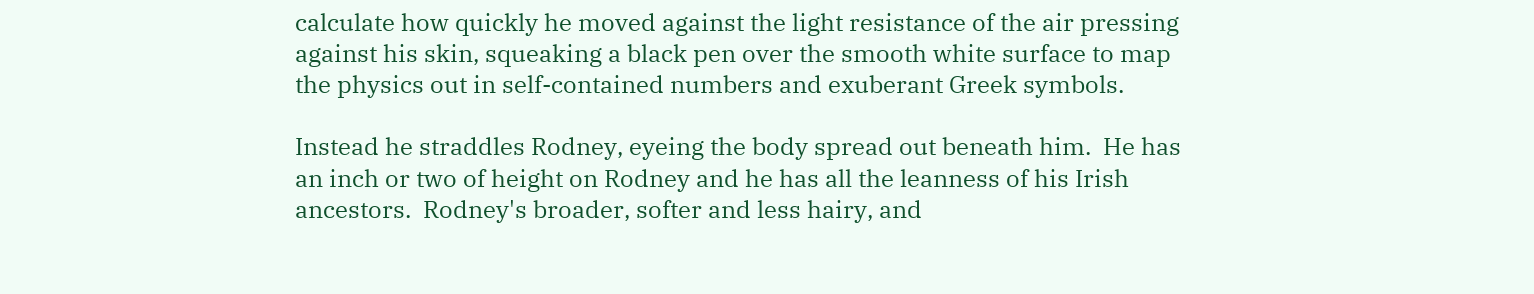calculate how quickly he moved against the light resistance of the air pressing against his skin, squeaking a black pen over the smooth white surface to map the physics out in self-contained numbers and exuberant Greek symbols.

Instead he straddles Rodney, eyeing the body spread out beneath him.  He has an inch or two of height on Rodney and he has all the leanness of his Irish ancestors.  Rodney's broader, softer and less hairy, and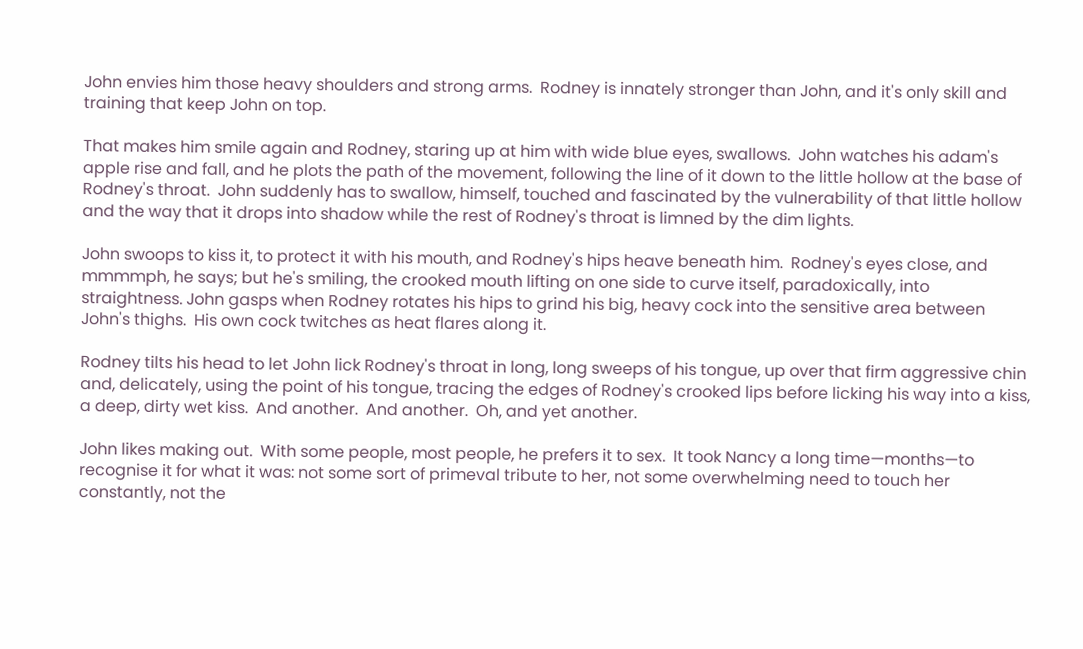John envies him those heavy shoulders and strong arms.  Rodney is innately stronger than John, and it's only skill and training that keep John on top.

That makes him smile again and Rodney, staring up at him with wide blue eyes, swallows.  John watches his adam's apple rise and fall, and he plots the path of the movement, following the line of it down to the little hollow at the base of Rodney's throat.  John suddenly has to swallow, himself, touched and fascinated by the vulnerability of that little hollow and the way that it drops into shadow while the rest of Rodney's throat is limned by the dim lights.

John swoops to kiss it, to protect it with his mouth, and Rodney's hips heave beneath him.  Rodney's eyes close, and mmmmph, he says; but he's smiling, the crooked mouth lifting on one side to curve itself, paradoxically, into straightness. John gasps when Rodney rotates his hips to grind his big, heavy cock into the sensitive area between John's thighs.  His own cock twitches as heat flares along it.

Rodney tilts his head to let John lick Rodney's throat in long, long sweeps of his tongue, up over that firm aggressive chin and, delicately, using the point of his tongue, tracing the edges of Rodney's crooked lips before licking his way into a kiss, a deep, dirty wet kiss.  And another.  And another.  Oh, and yet another.

John likes making out.  With some people, most people, he prefers it to sex.  It took Nancy a long time—months—to recognise it for what it was: not some sort of primeval tribute to her, not some overwhelming need to touch her constantly, not the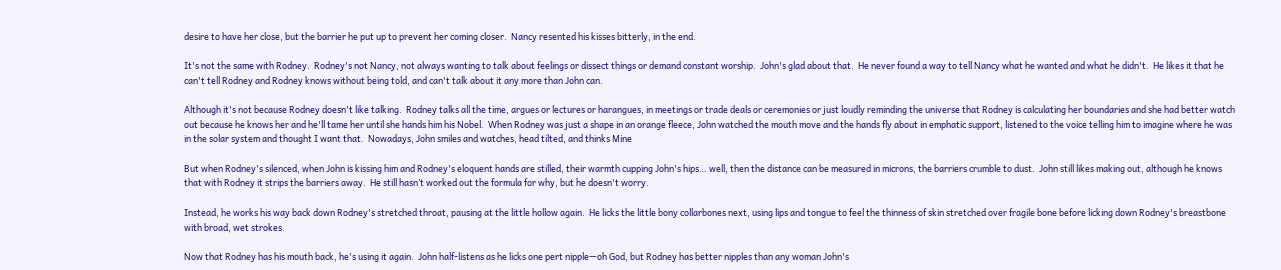desire to have her close, but the barrier he put up to prevent her coming closer.  Nancy resented his kisses bitterly, in the end.

It's not the same with Rodney.  Rodney's not Nancy, not always wanting to talk about feelings or dissect things or demand constant worship.  John's glad about that.  He never found a way to tell Nancy what he wanted and what he didn't.  He likes it that he can't tell Rodney and Rodney knows without being told, and can't talk about it any more than John can.

Although it's not because Rodney doesn't like talking.  Rodney talks all the time, argues or lectures or harangues, in meetings or trade deals or ceremonies or just loudly reminding the universe that Rodney is calculating her boundaries and she had better watch out because he knows her and he'll tame her until she hands him his Nobel.  When Rodney was just a shape in an orange fleece, John watched the mouth move and the hands fly about in emphatic support, listened to the voice telling him to imagine where he was in the solar system and thought I want that.  Nowadays, John smiles and watches, head tilted, and thinks Mine

But when Rodney's silenced, when John is kissing him and Rodney's eloquent hands are stilled, their warmth cupping John's hips… well, then the distance can be measured in microns, the barriers crumble to dust.  John still likes making out, although he knows that with Rodney it strips the barriers away.  He still hasn’t worked out the formula for why, but he doesn't worry.

Instead, he works his way back down Rodney's stretched throat, pausing at the little hollow again.  He licks the little bony collarbones next, using lips and tongue to feel the thinness of skin stretched over fragile bone before licking down Rodney's breastbone with broad, wet strokes.

Now that Rodney has his mouth back, he's using it again.  John half-listens as he licks one pert nipple—oh God, but Rodney has better nipples than any woman John's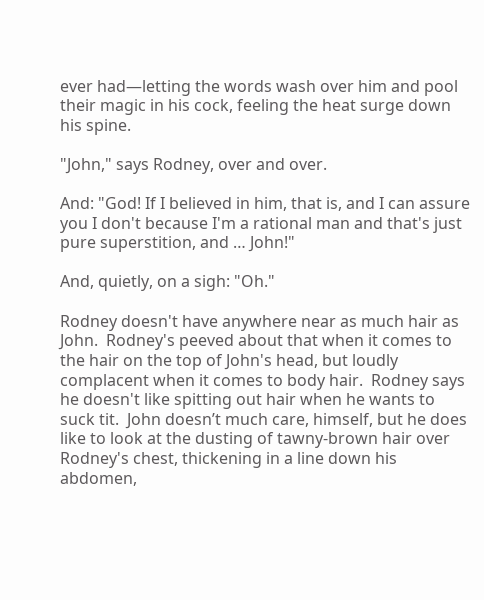ever had—letting the words wash over him and pool their magic in his cock, feeling the heat surge down his spine.

"John," says Rodney, over and over.

And: "God! If I believed in him, that is, and I can assure you I don't because I'm a rational man and that's just pure superstition, and … John!"

And, quietly, on a sigh: "Oh."

Rodney doesn't have anywhere near as much hair as John.  Rodney's peeved about that when it comes to the hair on the top of John's head, but loudly complacent when it comes to body hair.  Rodney says he doesn't like spitting out hair when he wants to suck tit.  John doesn’t much care, himself, but he does like to look at the dusting of tawny-brown hair over Rodney's chest, thickening in a line down his abdomen,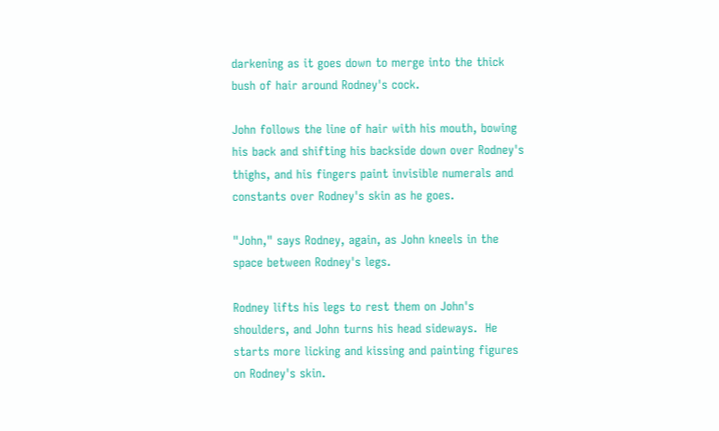darkening as it goes down to merge into the thick bush of hair around Rodney's cock.

John follows the line of hair with his mouth, bowing his back and shifting his backside down over Rodney's thighs, and his fingers paint invisible numerals and constants over Rodney's skin as he goes.

"John," says Rodney, again, as John kneels in the space between Rodney's legs.

Rodney lifts his legs to rest them on John's shoulders, and John turns his head sideways.  He starts more licking and kissing and painting figures on Rodney's skin.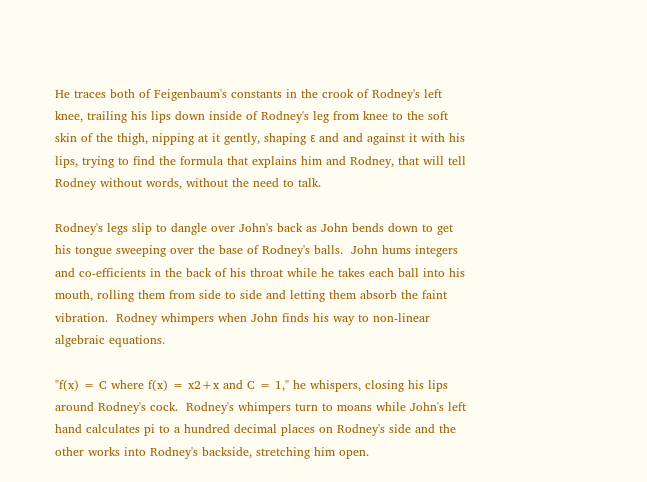He traces both of Feigenbaum's constants in the crook of Rodney's left knee, trailing his lips down inside of Rodney's leg from knee to the soft skin of the thigh, nipping at it gently, shaping ε and and against it with his lips, trying to find the formula that explains him and Rodney, that will tell Rodney without words, without the need to talk.

Rodney's legs slip to dangle over John's back as John bends down to get his tongue sweeping over the base of Rodney's balls.  John hums integers and co-efficients in the back of his throat while he takes each ball into his mouth, rolling them from side to side and letting them absorb the faint vibration.  Rodney whimpers when John finds his way to non-linear algebraic equations.

"f(x) = C where f(x) = x2+x and C = 1," he whispers, closing his lips around Rodney's cock.  Rodney's whimpers turn to moans while John's left hand calculates pi to a hundred decimal places on Rodney's side and the other works into Rodney's backside, stretching him open.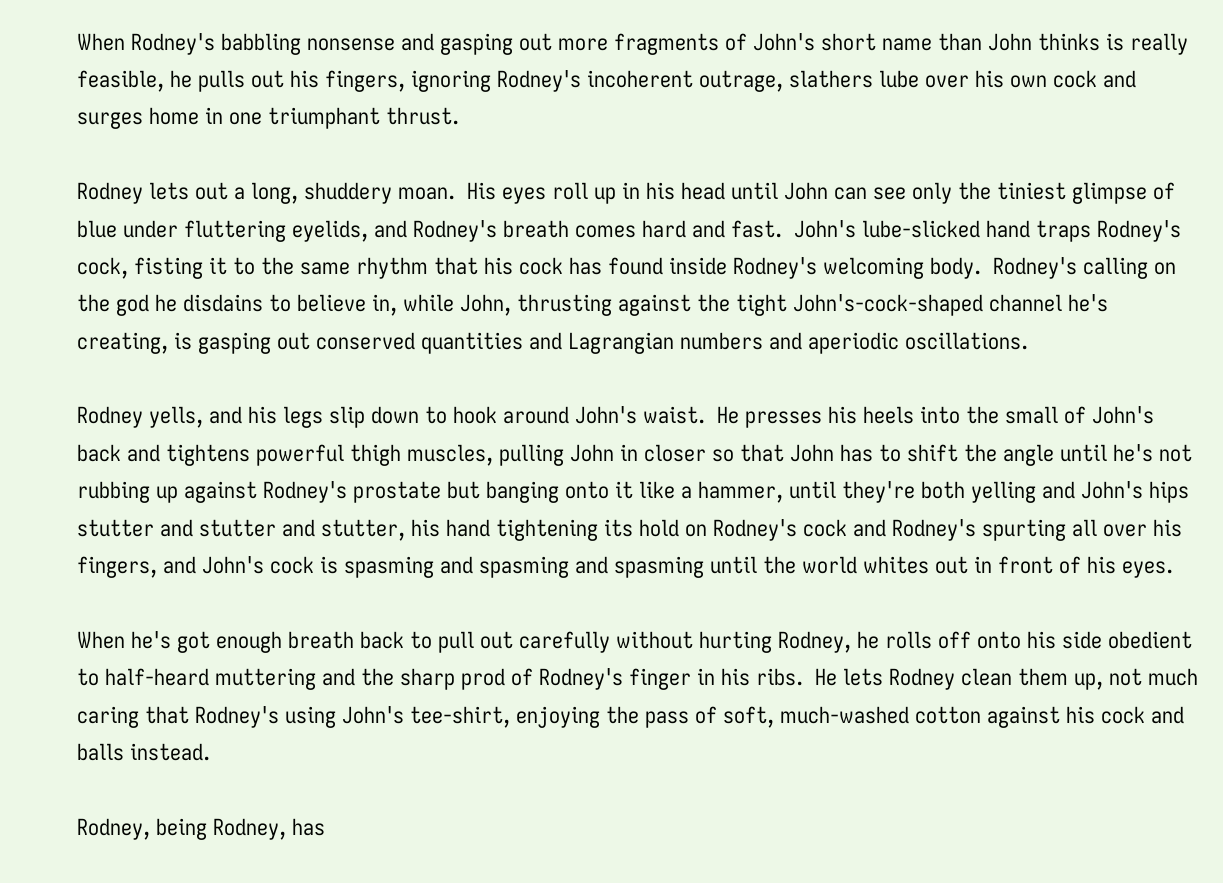When Rodney's babbling nonsense and gasping out more fragments of John's short name than John thinks is really feasible, he pulls out his fingers, ignoring Rodney's incoherent outrage, slathers lube over his own cock and surges home in one triumphant thrust.

Rodney lets out a long, shuddery moan.  His eyes roll up in his head until John can see only the tiniest glimpse of blue under fluttering eyelids, and Rodney's breath comes hard and fast.  John's lube-slicked hand traps Rodney's cock, fisting it to the same rhythm that his cock has found inside Rodney's welcoming body.  Rodney's calling on the god he disdains to believe in, while John, thrusting against the tight John's-cock-shaped channel he's creating, is gasping out conserved quantities and Lagrangian numbers and aperiodic oscillations.

Rodney yells, and his legs slip down to hook around John's waist.  He presses his heels into the small of John's back and tightens powerful thigh muscles, pulling John in closer so that John has to shift the angle until he's not rubbing up against Rodney's prostate but banging onto it like a hammer, until they're both yelling and John's hips stutter and stutter and stutter, his hand tightening its hold on Rodney's cock and Rodney's spurting all over his fingers, and John's cock is spasming and spasming and spasming until the world whites out in front of his eyes.

When he's got enough breath back to pull out carefully without hurting Rodney, he rolls off onto his side obedient to half-heard muttering and the sharp prod of Rodney's finger in his ribs.  He lets Rodney clean them up, not much caring that Rodney's using John's tee-shirt, enjoying the pass of soft, much-washed cotton against his cock and balls instead.

Rodney, being Rodney, has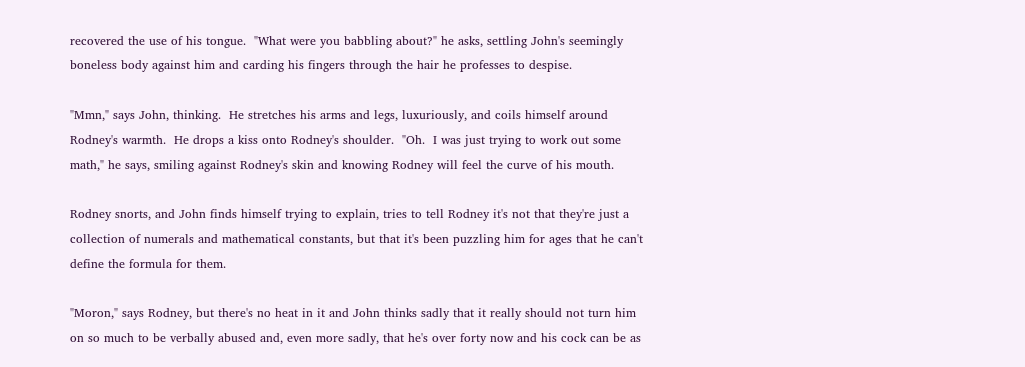recovered the use of his tongue.  "What were you babbling about?" he asks, settling John's seemingly boneless body against him and carding his fingers through the hair he professes to despise.

"Mmn," says John, thinking.  He stretches his arms and legs, luxuriously, and coils himself around Rodney's warmth.  He drops a kiss onto Rodney's shoulder.  "Oh.  I was just trying to work out some math," he says, smiling against Rodney's skin and knowing Rodney will feel the curve of his mouth.

Rodney snorts, and John finds himself trying to explain, tries to tell Rodney it's not that they're just a collection of numerals and mathematical constants, but that it's been puzzling him for ages that he can't define the formula for them.

"Moron," says Rodney, but there's no heat in it and John thinks sadly that it really should not turn him on so much to be verbally abused and, even more sadly, that he's over forty now and his cock can be as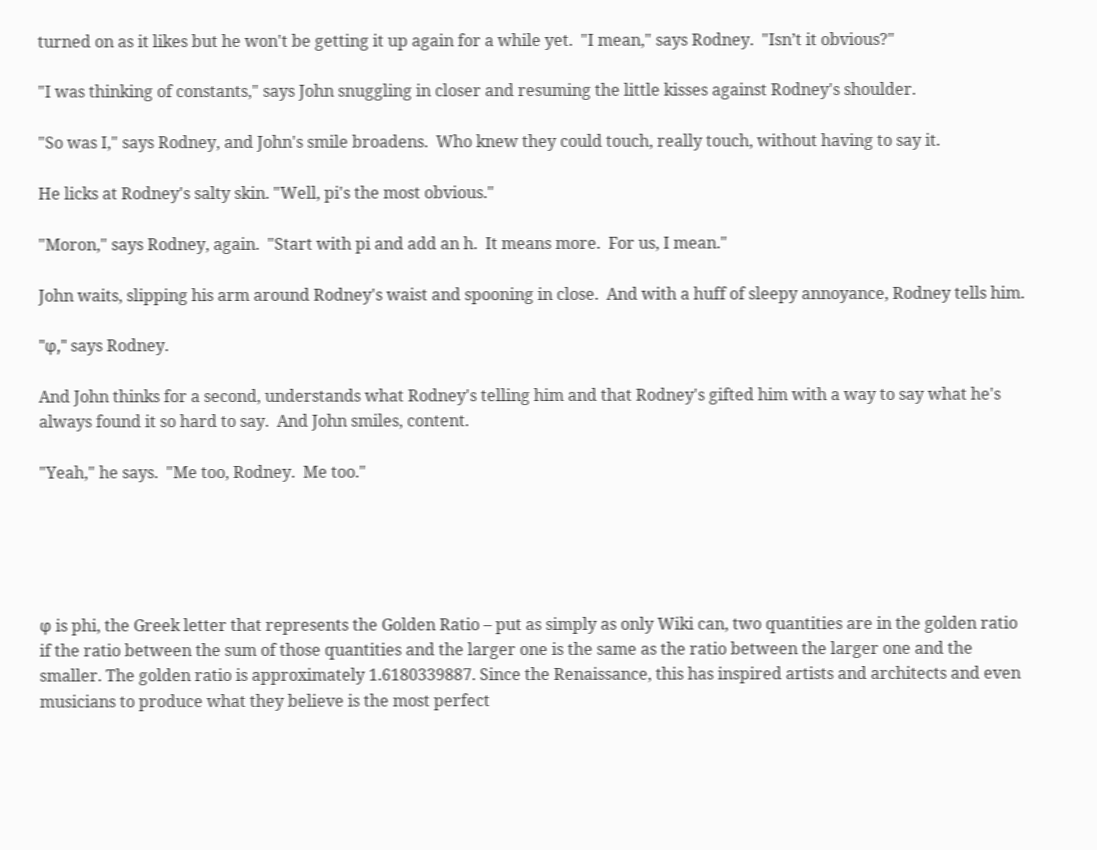turned on as it likes but he won't be getting it up again for a while yet.  "I mean," says Rodney.  "Isn’t it obvious?"

"I was thinking of constants," says John snuggling in closer and resuming the little kisses against Rodney's shoulder.

"So was I," says Rodney, and John's smile broadens.  Who knew they could touch, really touch, without having to say it.

He licks at Rodney's salty skin. "Well, pi's the most obvious."

"Moron," says Rodney, again.  "Start with pi and add an h.  It means more.  For us, I mean."

John waits, slipping his arm around Rodney's waist and spooning in close.  And with a huff of sleepy annoyance, Rodney tells him.

"φ," says Rodney.

And John thinks for a second, understands what Rodney's telling him and that Rodney's gifted him with a way to say what he's always found it so hard to say.  And John smiles, content.

"Yeah," he says.  "Me too, Rodney.  Me too."





φ is phi, the Greek letter that represents the Golden Ratio – put as simply as only Wiki can, two quantities are in the golden ratio if the ratio between the sum of those quantities and the larger one is the same as the ratio between the larger one and the smaller. The golden ratio is approximately 1.6180339887. Since the Renaissance, this has inspired artists and architects and even musicians to produce what they believe is the most perfect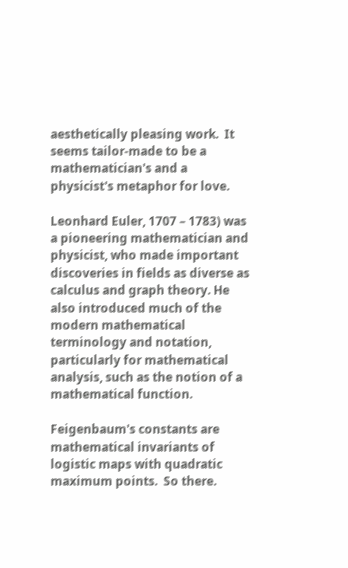aesthetically pleasing work.  It seems tailor-made to be a mathematician's and a physicist's metaphor for love.

Leonhard Euler, 1707 – 1783) was a pioneering mathematician and physicist, who made important discoveries in fields as diverse as calculus and graph theory. He also introduced much of the modern mathematical terminology and notation, particularly for mathematical analysis, such as the notion of a mathematical function.

Feigenbaum's constants are mathematical invariants of logistic maps with quadratic maximum points.  So there.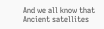And we all know that Ancient satellites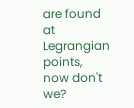are found at Legrangian points, now don't we?